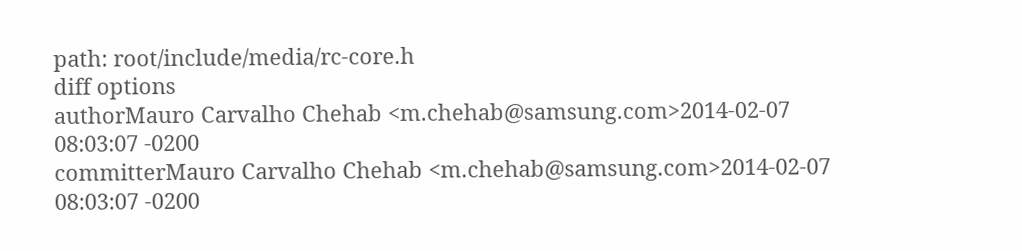path: root/include/media/rc-core.h
diff options
authorMauro Carvalho Chehab <m.chehab@samsung.com>2014-02-07 08:03:07 -0200
committerMauro Carvalho Chehab <m.chehab@samsung.com>2014-02-07 08:03:07 -0200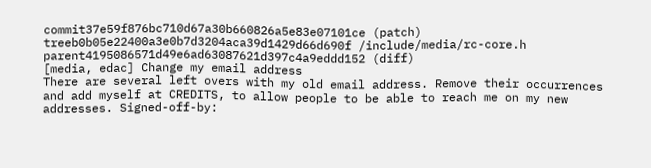commit37e59f876bc710d67a30b660826a5e83e07101ce (patch)
treeb0b05e22400a3e0b7d3204aca39d1429d66d690f /include/media/rc-core.h
parent4195086571d49e6ad63087621d397c4a9eddd152 (diff)
[media, edac] Change my email address
There are several left overs with my old email address. Remove their occurrences and add myself at CREDITS, to allow people to be able to reach me on my new addresses. Signed-off-by: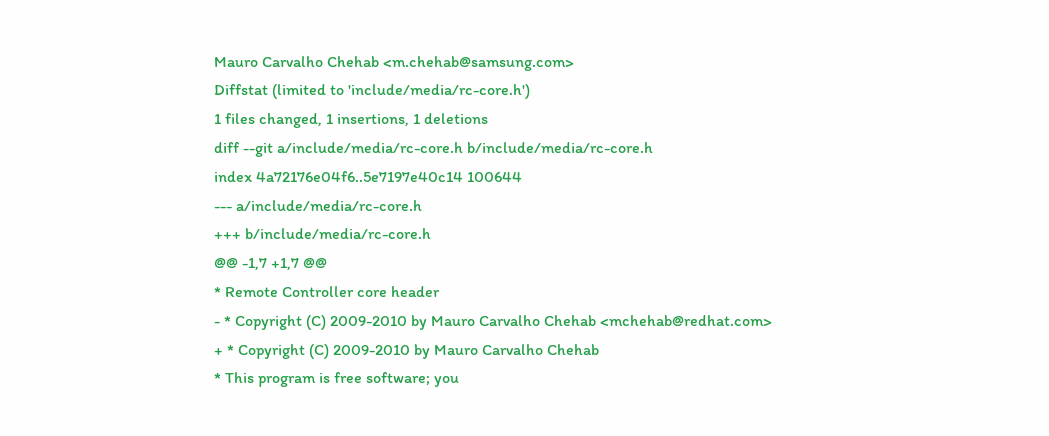Mauro Carvalho Chehab <m.chehab@samsung.com>
Diffstat (limited to 'include/media/rc-core.h')
1 files changed, 1 insertions, 1 deletions
diff --git a/include/media/rc-core.h b/include/media/rc-core.h
index 4a72176e04f6..5e7197e40c14 100644
--- a/include/media/rc-core.h
+++ b/include/media/rc-core.h
@@ -1,7 +1,7 @@
* Remote Controller core header
- * Copyright (C) 2009-2010 by Mauro Carvalho Chehab <mchehab@redhat.com>
+ * Copyright (C) 2009-2010 by Mauro Carvalho Chehab
* This program is free software; you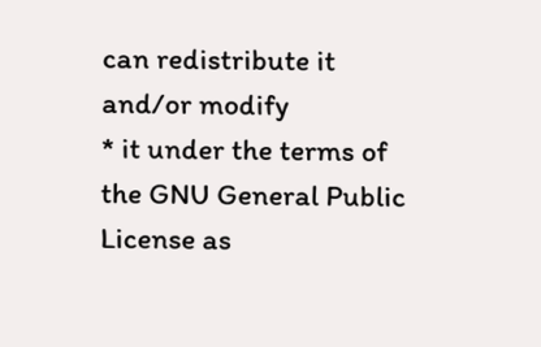can redistribute it and/or modify
* it under the terms of the GNU General Public License as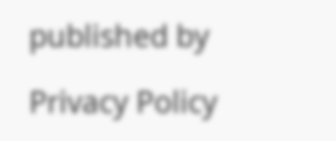published by

Privacy Policy